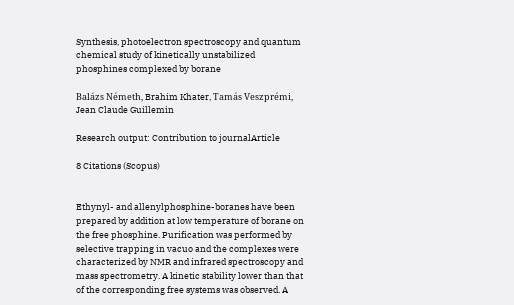Synthesis, photoelectron spectroscopy and quantum chemical study of kinetically unstabilized phosphines complexed by borane

Balázs Németh, Brahim Khater, Tamás Veszprémi, Jean Claude Guillemin

Research output: Contribution to journalArticle

8 Citations (Scopus)


Ethynyl- and allenylphosphine-boranes have been prepared by addition at low temperature of borane on the free phosphine. Purification was performed by selective trapping in vacuo and the complexes were characterized by NMR and infrared spectroscopy and mass spectrometry. A kinetic stability lower than that of the corresponding free systems was observed. A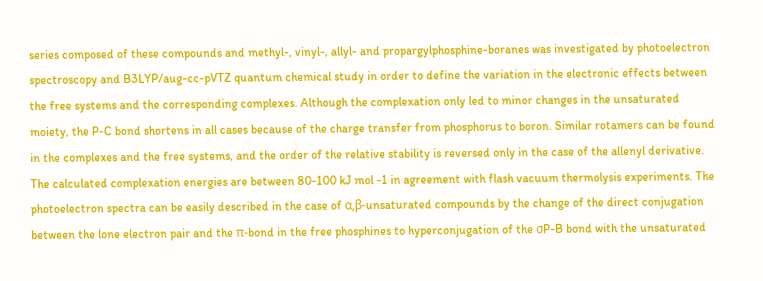series composed of these compounds and methyl-, vinyl-, allyl- and propargylphosphine-boranes was investigated by photoelectron spectroscopy and B3LYP/aug-cc-pVTZ quantum chemical study in order to define the variation in the electronic effects between the free systems and the corresponding complexes. Although the complexation only led to minor changes in the unsaturated moiety, the P-C bond shortens in all cases because of the charge transfer from phosphorus to boron. Similar rotamers can be found in the complexes and the free systems, and the order of the relative stability is reversed only in the case of the allenyl derivative. The calculated complexation energies are between 80-100 kJ mol -1 in agreement with flash vacuum thermolysis experiments. The photoelectron spectra can be easily described in the case of α,β-unsaturated compounds by the change of the direct conjugation between the lone electron pair and the π-bond in the free phosphines to hyperconjugation of the σP-B bond with the unsaturated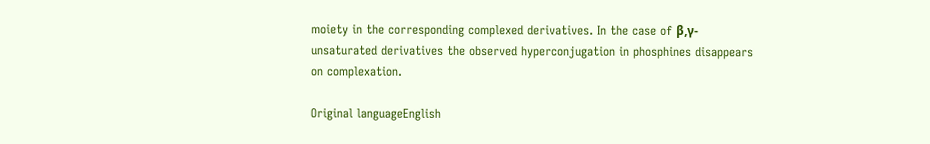moiety in the corresponding complexed derivatives. In the case of β,γ- unsaturated derivatives the observed hyperconjugation in phosphines disappears on complexation.

Original languageEnglish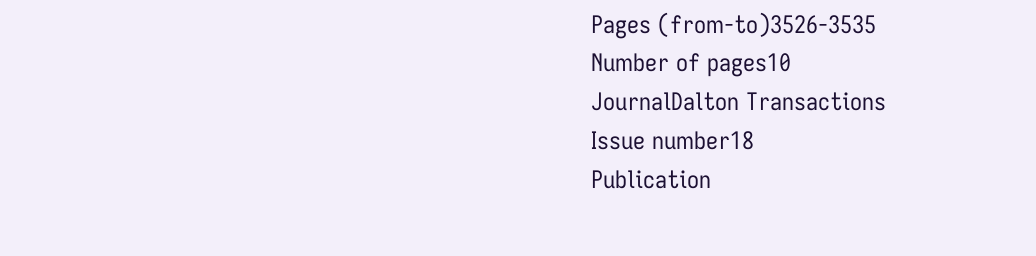Pages (from-to)3526-3535
Number of pages10
JournalDalton Transactions
Issue number18
Publication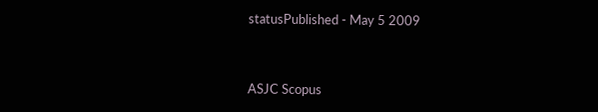statusPublished - May 5 2009


ASJC Scopus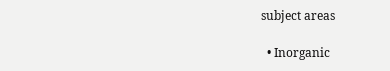subject areas

  • Inorganic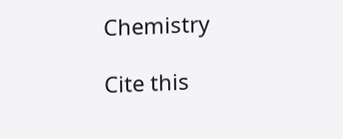Chemistry

Cite this